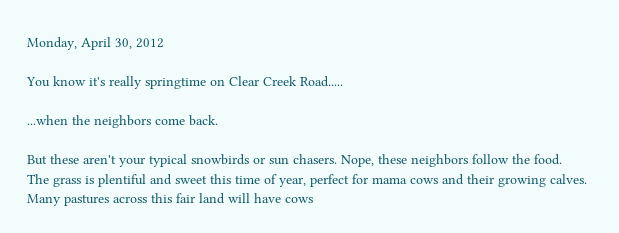Monday, April 30, 2012

You know it's really springtime on Clear Creek Road.....

...when the neighbors come back.

But these aren't your typical snowbirds or sun chasers. Nope, these neighbors follow the food.
The grass is plentiful and sweet this time of year, perfect for mama cows and their growing calves. Many pastures across this fair land will have cows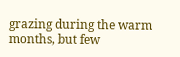grazing during the warm months, but few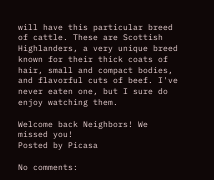will have this particular breed of cattle. These are Scottish Highlanders, a very unique breed known for their thick coats of hair, small and compact bodies, and flavorful cuts of beef. I've never eaten one, but I sure do enjoy watching them.

Welcome back Neighbors! We missed you!
Posted by Picasa

No comments: